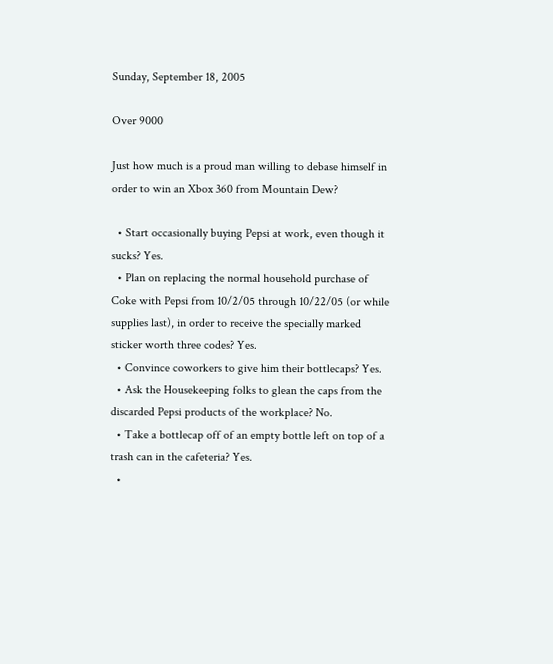Sunday, September 18, 2005

Over 9000

Just how much is a proud man willing to debase himself in order to win an Xbox 360 from Mountain Dew?

  • Start occasionally buying Pepsi at work, even though it sucks? Yes.
  • Plan on replacing the normal household purchase of Coke with Pepsi from 10/2/05 through 10/22/05 (or while supplies last), in order to receive the specially marked sticker worth three codes? Yes.
  • Convince coworkers to give him their bottlecaps? Yes.
  • Ask the Housekeeping folks to glean the caps from the discarded Pepsi products of the workplace? No.
  • Take a bottlecap off of an empty bottle left on top of a trash can in the cafeteria? Yes.
  •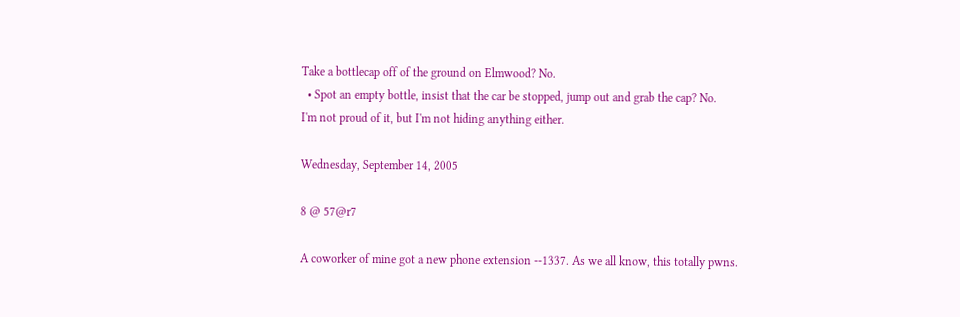Take a bottlecap off of the ground on Elmwood? No.
  • Spot an empty bottle, insist that the car be stopped, jump out and grab the cap? No.
I'm not proud of it, but I'm not hiding anything either.

Wednesday, September 14, 2005

8 @ 57@r7

A coworker of mine got a new phone extension --1337. As we all know, this totally pwns.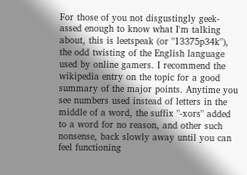For those of you not disgustingly geek-assed enough to know what I'm talking about, this is leetspeak (or "13375p34k"), the odd twisting of the English language used by online gamers. I recommend the wikipedia entry on the topic for a good summary of the major points. Anytime you see numbers used instead of letters in the middle of a word, the suffix "-xors" added to a word for no reason, and other such nonsense, back slowly away until you can feel functioning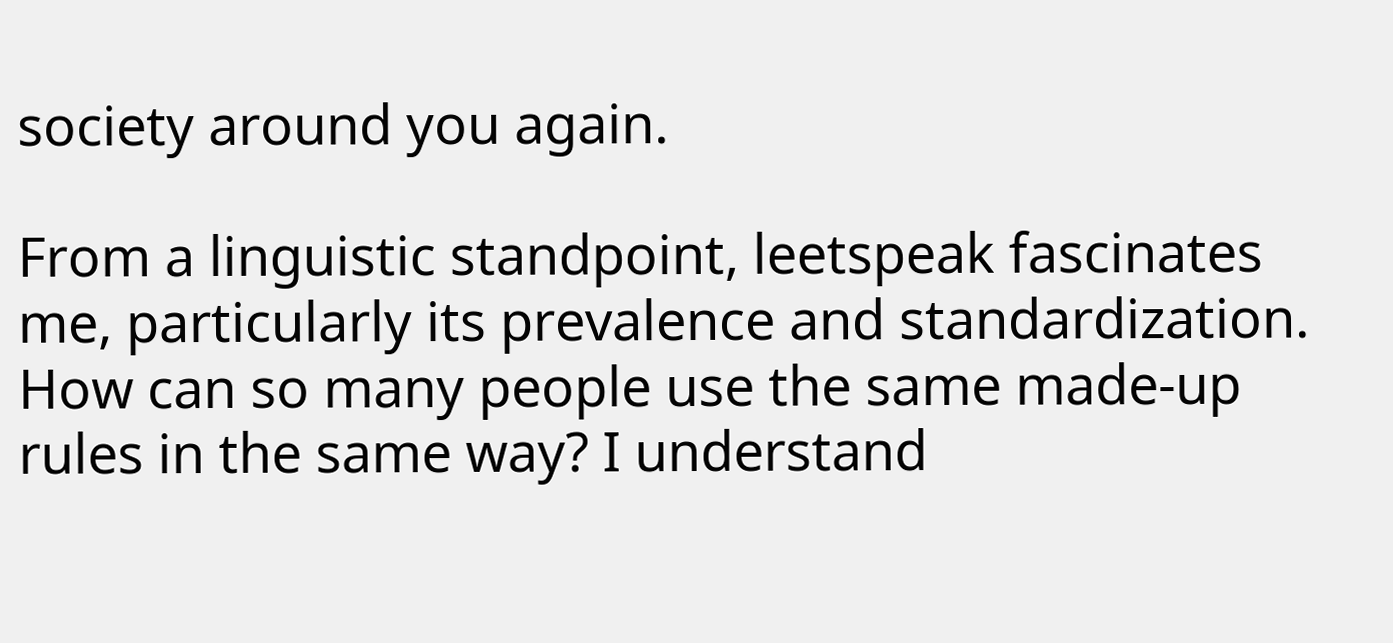society around you again.

From a linguistic standpoint, leetspeak fascinates me, particularly its prevalence and standardization. How can so many people use the same made-up rules in the same way? I understand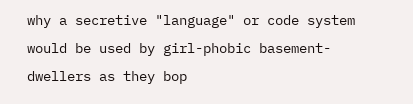why a secretive "language" or code system would be used by girl-phobic basement-dwellers as they bop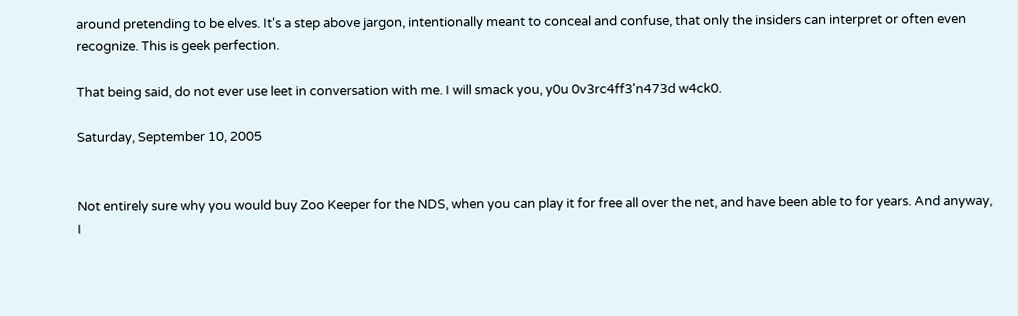around pretending to be elves. It's a step above jargon, intentionally meant to conceal and confuse, that only the insiders can interpret or often even recognize. This is geek perfection.

That being said, do not ever use leet in conversation with me. I will smack you, y0u 0v3rc4ff3'n473d w4ck0.

Saturday, September 10, 2005


Not entirely sure why you would buy Zoo Keeper for the NDS, when you can play it for free all over the net, and have been able to for years. And anyway, I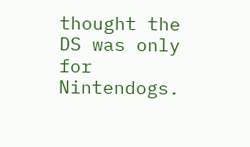thought the DS was only for Nintendogs.